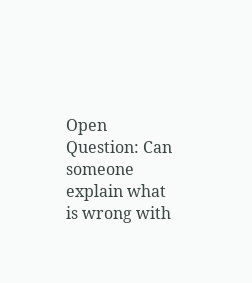Open Question: Can someone explain what is wrong with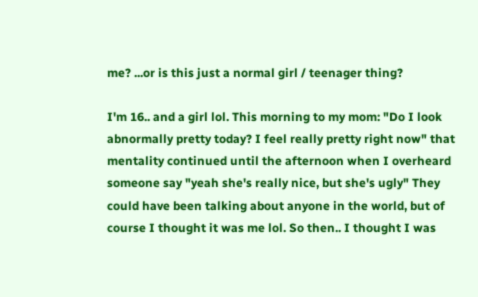me? ...or is this just a normal girl / teenager thing?

I'm 16.. and a girl lol. This morning to my mom: "Do I look abnormally pretty today? I feel really pretty right now" that mentality continued until the afternoon when I overheard someone say "yeah she's really nice, but she's ugly" They could have been talking about anyone in the world, but of course I thought it was me lol. So then.. I thought I was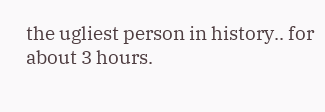the ugliest person in history.. for about 3 hours.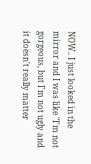NOW.. I just looked in the mirror and I was like "I'm not gorgeous, but I'm not ugly and it doesn't really matter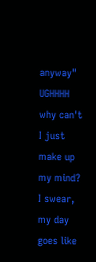anyway" UGHHHH why can't I just make up my mind? I swear, my day goes like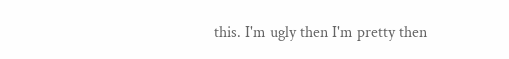this. I'm ugly then I'm pretty then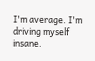I'm average. I'm driving myself insane.